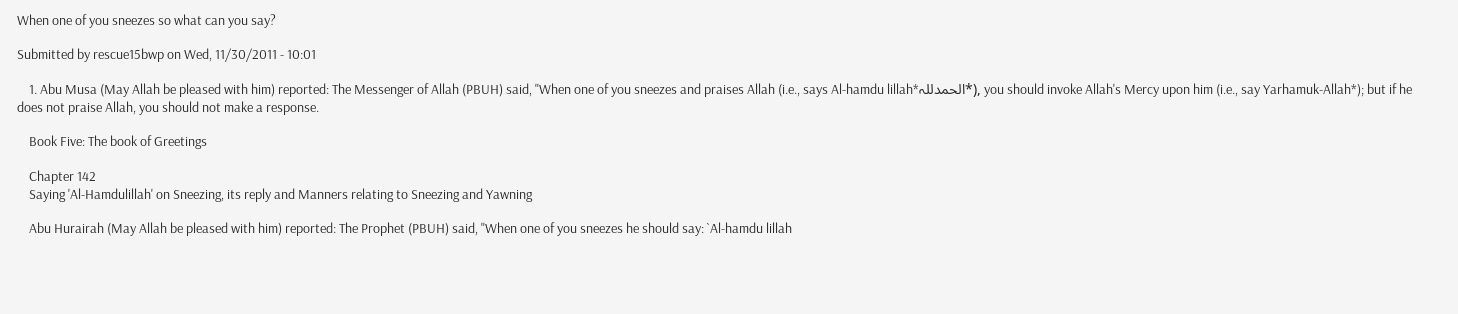When one of you sneezes so what can you say?

Submitted by rescue15bwp on Wed, 11/30/2011 - 10:01

    1. Abu Musa (May Allah be pleased with him) reported: The Messenger of Allah (PBUH) said, "When one of you sneezes and praises Allah (i.e., says Al-hamdu lillah*الحمدللہ*), you should invoke Allah's Mercy upon him (i.e., say Yarhamuk-Allah*); but if he does not praise Allah, you should not make a response.

    Book Five: The book of Greetings

    Chapter 142
    Saying 'Al-Hamdulillah' on Sneezing, its reply and Manners relating to Sneezing and Yawning

    Abu Hurairah (May Allah be pleased with him) reported: The Prophet (PBUH) said, "When one of you sneezes he should say: `Al-hamdu lillah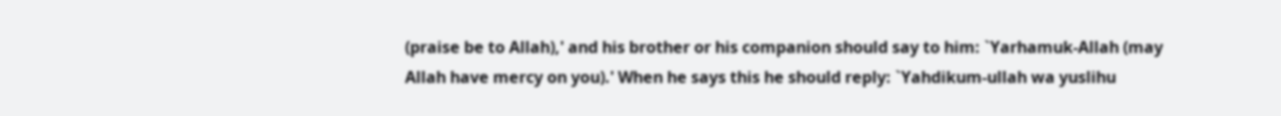(praise be to Allah),' and his brother or his companion should say to him: `Yarhamuk-Allah (may Allah have mercy on you).' When he says this he should reply: `Yahdikum-ullah wa yuslihu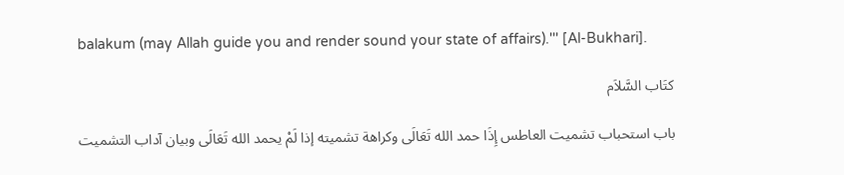balakum (may Allah guide you and render sound your state of affairs).''' [Al-Bukhari].

    كتَاب السَّلاَم

    باب استحباب تشميت العاطس إِذَا حمد الله تَعَالَى وكراهة تشميته إذا لَمْ يحمد الله تَعَالَى وبيان آداب التشميت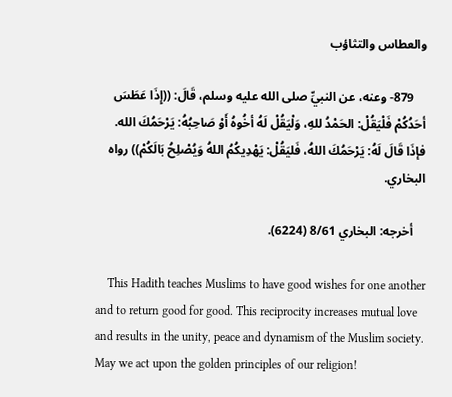والعطاس والتثاؤب

    879- وعنه، عن النبيِّ صلى الله عليه وسلم، قَالَ: ((إِذَا عَطَسَ أحَدُكُمْ فَلْيَقُلْ: الحَمْدُ للهِ، وَلْيَقُلْ لَهُ أخُوهُ أَوْ صَاحِبُهُ: يَرْحَمُكَ الله. فإذَا قَالَ لَهُ: يَرْحَمُكَ اللهُ، فَليَقُلْ: يَهْدِيكُمُ اللهُ وَيُصْلِحُ بَالَكُمْ)) رواه البخاري.

    أخرجه: البخاري 8/61 (6224).

    This Hadith teaches Muslims to have good wishes for one another and to return good for good. This reciprocity increases mutual love and results in the unity, peace and dynamism of the Muslim society. May we act upon the golden principles of our religion!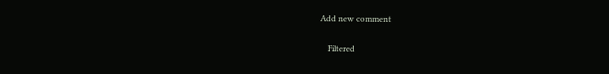Add new comment

    Filtered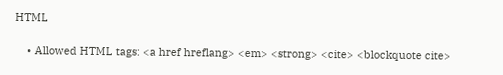HTML

    • Allowed HTML tags: <a href hreflang> <em> <strong> <cite> <blockquote cite>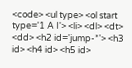<code> <ul type> <ol start type='1 A I'> <li> <dl> <dt> <dd> <h2 id='jump-*'> <h3 id> <h4 id> <h5 id>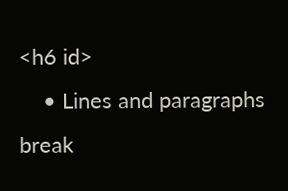<h6 id>
    • Lines and paragraphs break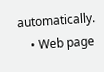automatically.
    • Web page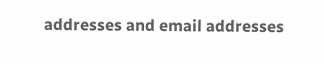addresses and email addresses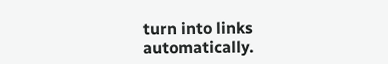turn into links automatically.